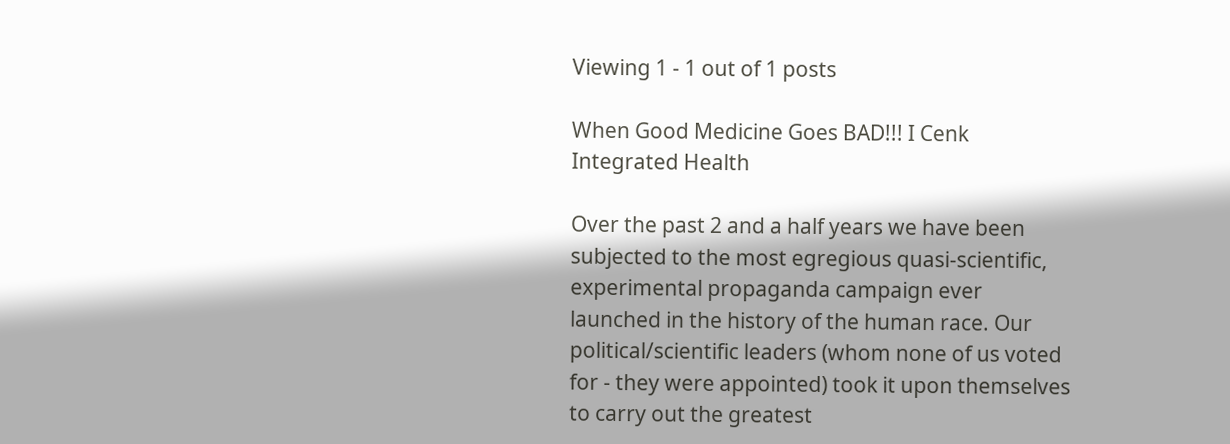Viewing 1 - 1 out of 1 posts

When Good Medicine Goes BAD!!! I Cenk Integrated Health

Over the past 2 and a half years we have been subjected to the most egregious quasi-scientific, experimental propaganda campaign ever launched in the history of the human race. Our political/scientific leaders (whom none of us voted for - they were appointed) took it upon themselves to carry out the greatest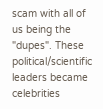scam with all of us being the "dupes". These political/scientific leaders became celebrities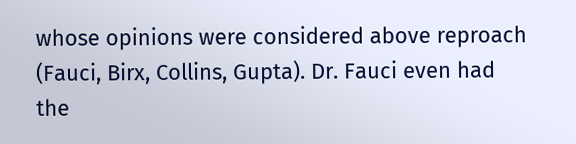whose opinions were considered above reproach (Fauci, Birx, Collins, Gupta). Dr. Fauci even had the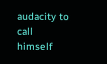audacity to call himself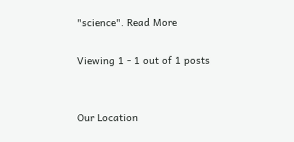"science". Read More

Viewing 1 - 1 out of 1 posts


Our Location